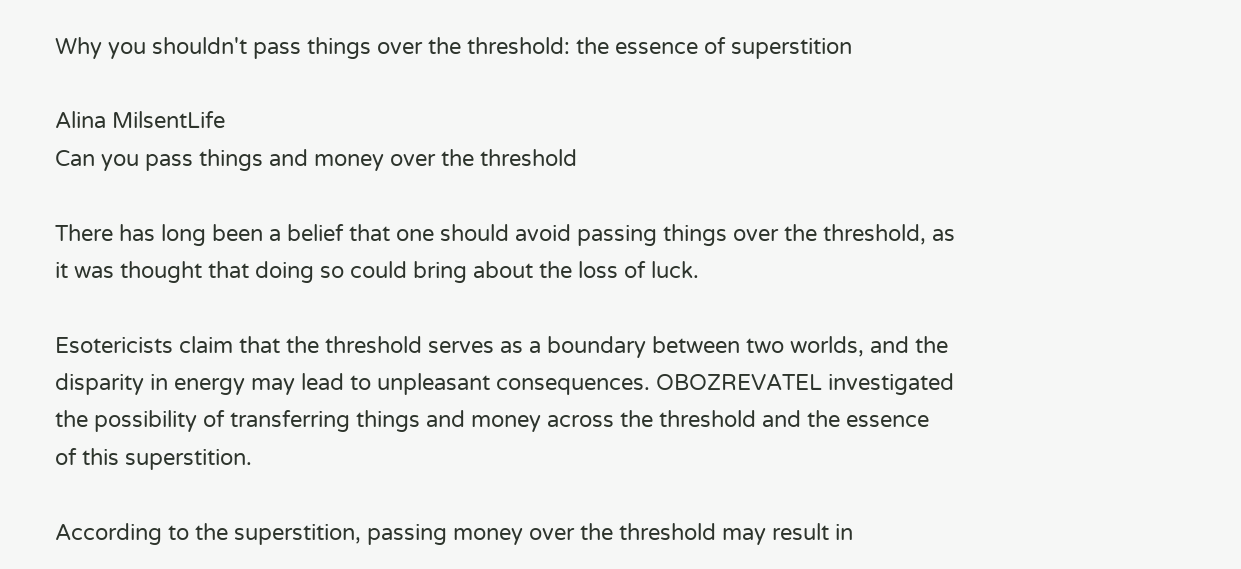Why you shouldn't pass things over the threshold: the essence of superstition

Alina MilsentLife
Can you pass things and money over the threshold

There has long been a belief that one should avoid passing things over the threshold, as it was thought that doing so could bring about the loss of luck.

Esotericists claim that the threshold serves as a boundary between two worlds, and the disparity in energy may lead to unpleasant consequences. OBOZREVATEL investigated the possibility of transferring things and money across the threshold and the essence of this superstition.

According to the superstition, passing money over the threshold may result in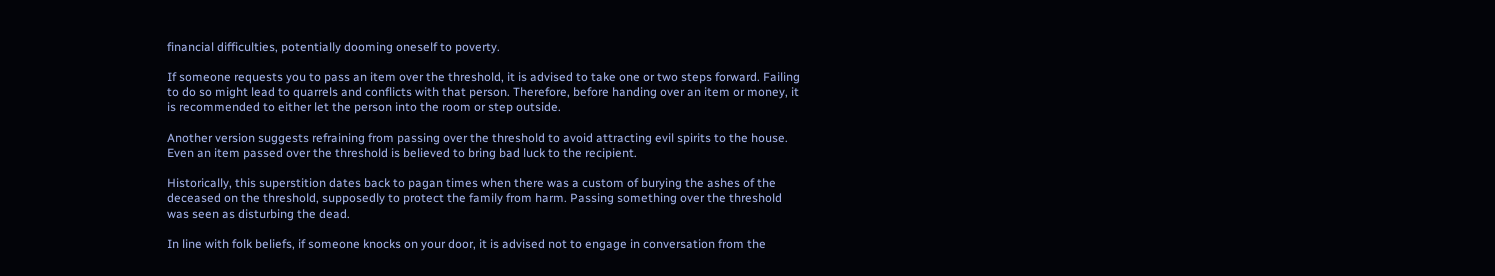financial difficulties, potentially dooming oneself to poverty.

If someone requests you to pass an item over the threshold, it is advised to take one or two steps forward. Failing to do so might lead to quarrels and conflicts with that person. Therefore, before handing over an item or money, it is recommended to either let the person into the room or step outside.

Another version suggests refraining from passing over the threshold to avoid attracting evil spirits to the house. Even an item passed over the threshold is believed to bring bad luck to the recipient.

Historically, this superstition dates back to pagan times when there was a custom of burying the ashes of the deceased on the threshold, supposedly to protect the family from harm. Passing something over the threshold was seen as disturbing the dead.

In line with folk beliefs, if someone knocks on your door, it is advised not to engage in conversation from the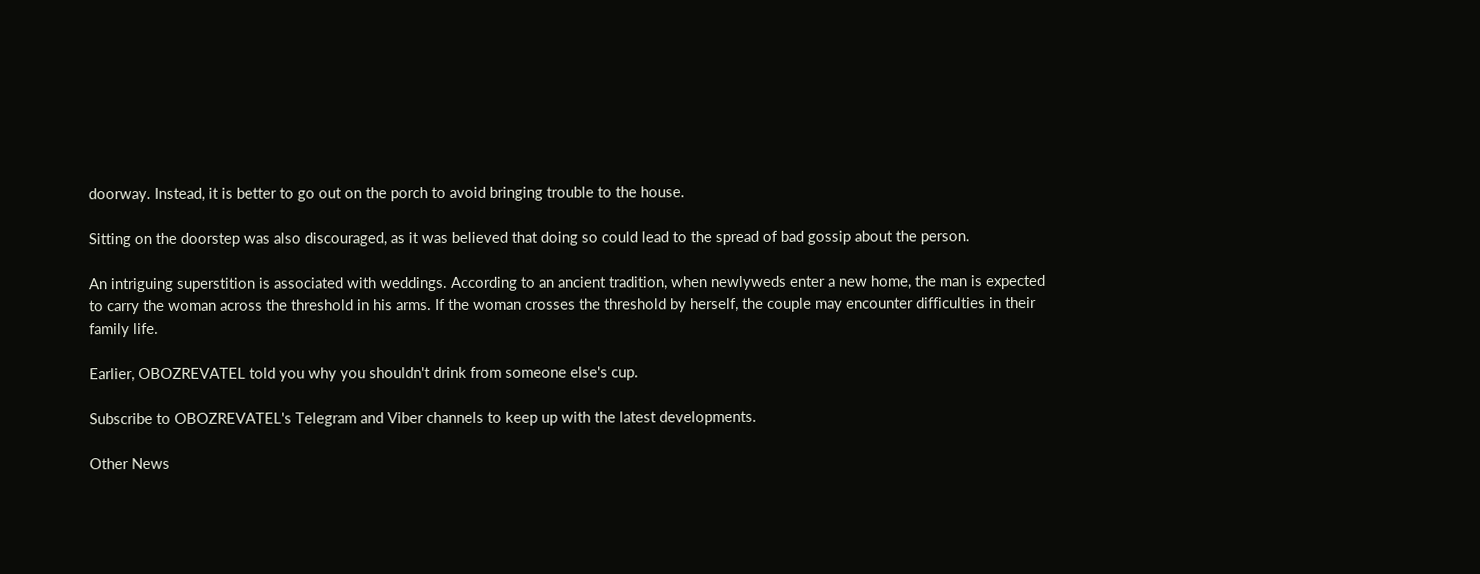doorway. Instead, it is better to go out on the porch to avoid bringing trouble to the house.

Sitting on the doorstep was also discouraged, as it was believed that doing so could lead to the spread of bad gossip about the person.

An intriguing superstition is associated with weddings. According to an ancient tradition, when newlyweds enter a new home, the man is expected to carry the woman across the threshold in his arms. If the woman crosses the threshold by herself, the couple may encounter difficulties in their family life.

Earlier, OBOZREVATEL told you why you shouldn't drink from someone else's cup.

Subscribe to OBOZREVATEL's Telegram and Viber channels to keep up with the latest developments.

Other News